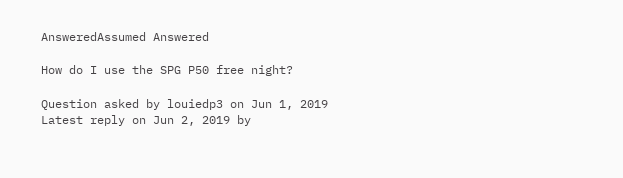AnsweredAssumed Answered

How do I use the SPG P50 free night?

Question asked by louiedp3 on Jun 1, 2019
Latest reply on Jun 2, 2019 by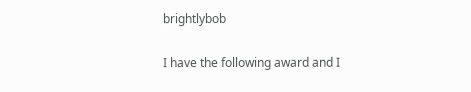brightlybob

I have the following award and I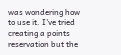was wondering how to use it. I've tried creating a points reservation but the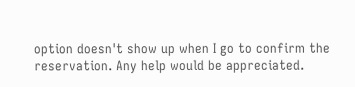option doesn't show up when I go to confirm the reservation. Any help would be appreciated.